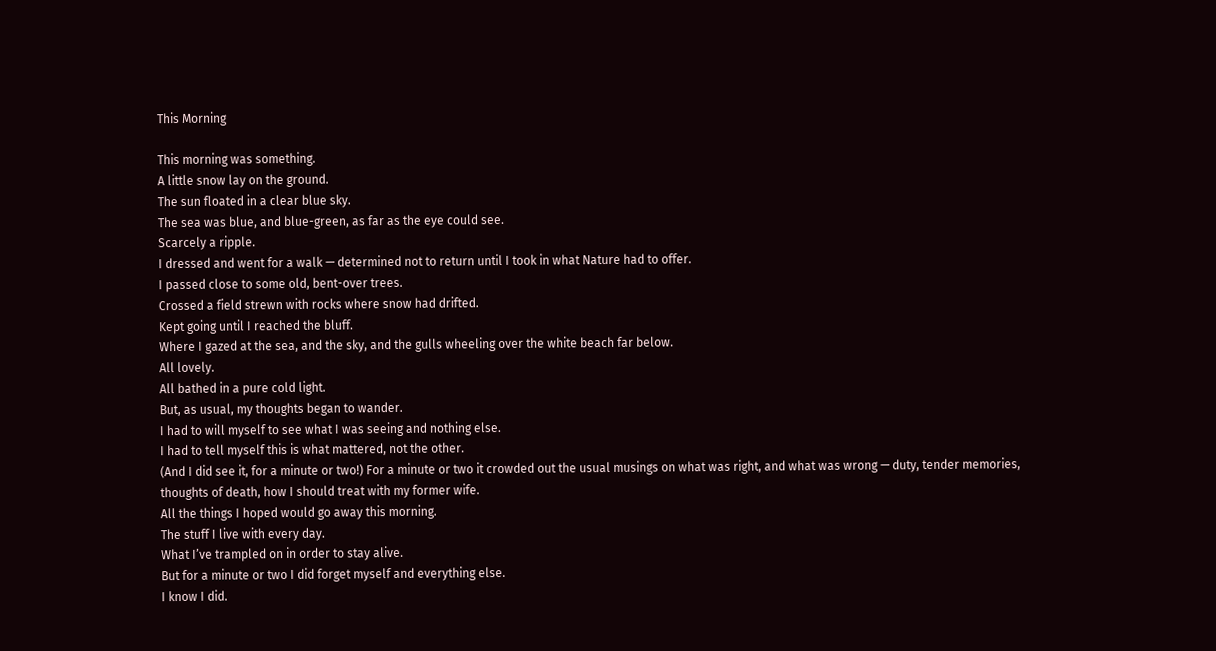This Morning

This morning was something.
A little snow lay on the ground.
The sun floated in a clear blue sky.
The sea was blue, and blue-green, as far as the eye could see.
Scarcely a ripple.
I dressed and went for a walk — determined not to return until I took in what Nature had to offer.
I passed close to some old, bent-over trees.
Crossed a field strewn with rocks where snow had drifted.
Kept going until I reached the bluff.
Where I gazed at the sea, and the sky, and the gulls wheeling over the white beach far below.
All lovely.
All bathed in a pure cold light.
But, as usual, my thoughts began to wander.
I had to will myself to see what I was seeing and nothing else.
I had to tell myself this is what mattered, not the other.
(And I did see it, for a minute or two!) For a minute or two it crowded out the usual musings on what was right, and what was wrong — duty, tender memories, thoughts of death, how I should treat with my former wife.
All the things I hoped would go away this morning.
The stuff I live with every day.
What I’ve trampled on in order to stay alive.
But for a minute or two I did forget myself and everything else.
I know I did.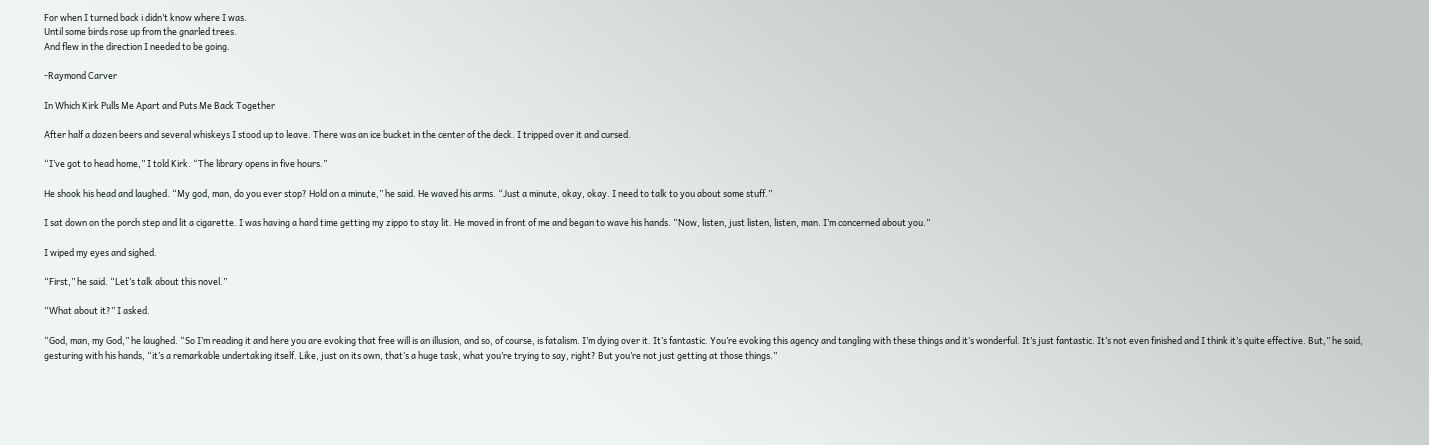For when I turned back i didn’t know where I was.
Until some birds rose up from the gnarled trees.
And flew in the direction I needed to be going.

-Raymond Carver

In Which Kirk Pulls Me Apart and Puts Me Back Together

After half a dozen beers and several whiskeys I stood up to leave. There was an ice bucket in the center of the deck. I tripped over it and cursed.

“I’ve got to head home,” I told Kirk. “The library opens in five hours.”

He shook his head and laughed. “My god, man, do you ever stop? Hold on a minute,” he said. He waved his arms. “Just a minute, okay, okay. I need to talk to you about some stuff.”

I sat down on the porch step and lit a cigarette. I was having a hard time getting my zippo to stay lit. He moved in front of me and began to wave his hands. “Now, listen, just listen, listen, man. I’m concerned about you.”

I wiped my eyes and sighed.

“First,” he said. “Let’s talk about this novel.”

“What about it?” I asked.

“God, man, my God,” he laughed. “So I’m reading it and here you are evoking that free will is an illusion, and so, of course, is fatalism. I’m dying over it. It’s fantastic. You’re evoking this agency and tangling with these things and it’s wonderful. It’s just fantastic. It’s not even finished and I think it’s quite effective. But,” he said, gesturing with his hands, “it’s a remarkable undertaking itself. Like, just on its own, that’s a huge task, what you’re trying to say, right? But you’re not just getting at those things.”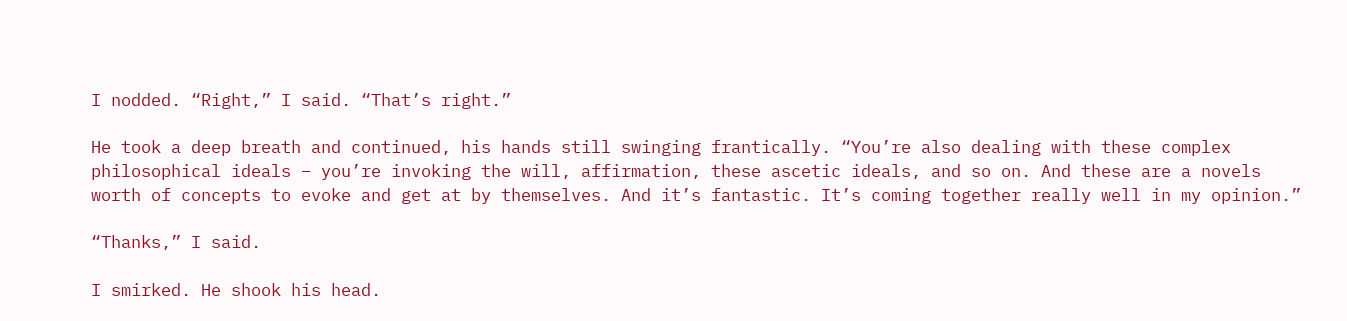I nodded. “Right,” I said. “That’s right.”

He took a deep breath and continued, his hands still swinging frantically. “You’re also dealing with these complex philosophical ideals – you’re invoking the will, affirmation, these ascetic ideals, and so on. And these are a novels worth of concepts to evoke and get at by themselves. And it’s fantastic. It’s coming together really well in my opinion.”

“Thanks,” I said.

I smirked. He shook his head.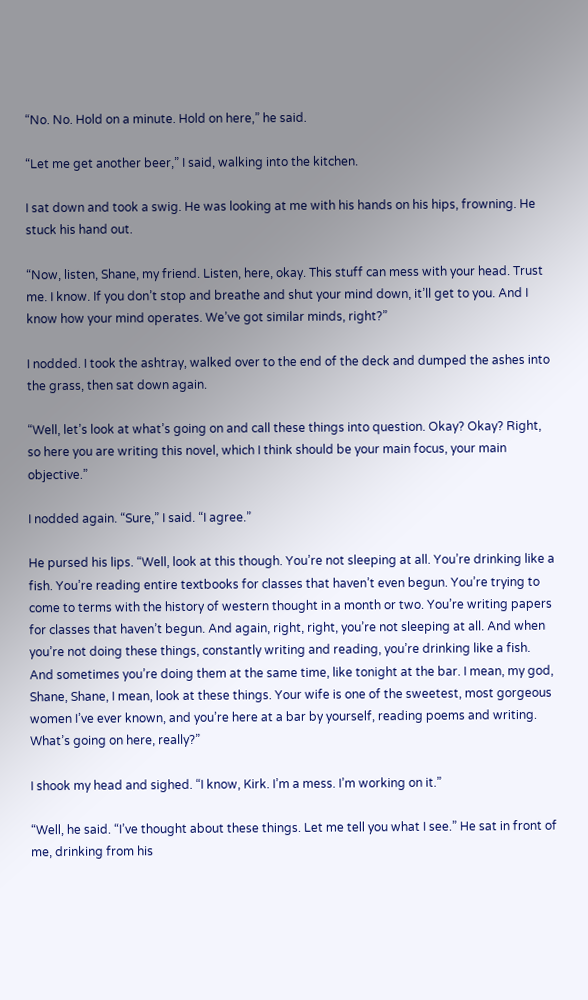“No. No. Hold on a minute. Hold on here,” he said.

“Let me get another beer,” I said, walking into the kitchen.

I sat down and took a swig. He was looking at me with his hands on his hips, frowning. He stuck his hand out.

“Now, listen, Shane, my friend. Listen, here, okay. This stuff can mess with your head. Trust me. I know. If you don’t stop and breathe and shut your mind down, it’ll get to you. And I know how your mind operates. We’ve got similar minds, right?”

I nodded. I took the ashtray, walked over to the end of the deck and dumped the ashes into the grass, then sat down again.

“Well, let’s look at what’s going on and call these things into question. Okay? Okay? Right, so here you are writing this novel, which I think should be your main focus, your main objective.”

I nodded again. “Sure,” I said. “I agree.”

He pursed his lips. “Well, look at this though. You’re not sleeping at all. You’re drinking like a fish. You’re reading entire textbooks for classes that haven’t even begun. You’re trying to come to terms with the history of western thought in a month or two. You’re writing papers for classes that haven’t begun. And again, right, right, you’re not sleeping at all. And when you’re not doing these things, constantly writing and reading, you’re drinking like a fish. And sometimes you’re doing them at the same time, like tonight at the bar. I mean, my god, Shane, Shane, I mean, look at these things. Your wife is one of the sweetest, most gorgeous women I’ve ever known, and you’re here at a bar by yourself, reading poems and writing. What’s going on here, really?”

I shook my head and sighed. “I know, Kirk. I’m a mess. I’m working on it.”

“Well, he said. “I’ve thought about these things. Let me tell you what I see.” He sat in front of me, drinking from his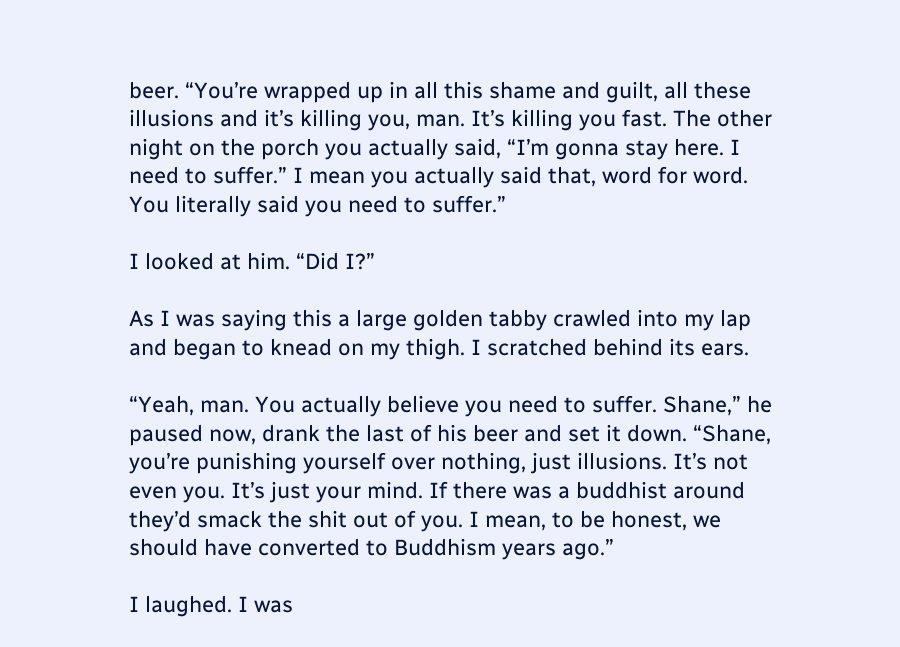beer. “You’re wrapped up in all this shame and guilt, all these illusions and it’s killing you, man. It’s killing you fast. The other night on the porch you actually said, “I’m gonna stay here. I need to suffer.” I mean you actually said that, word for word. You literally said you need to suffer.”

I looked at him. “Did I?”

As I was saying this a large golden tabby crawled into my lap and began to knead on my thigh. I scratched behind its ears.

“Yeah, man. You actually believe you need to suffer. Shane,” he paused now, drank the last of his beer and set it down. “Shane, you’re punishing yourself over nothing, just illusions. It’s not even you. It’s just your mind. If there was a buddhist around they’d smack the shit out of you. I mean, to be honest, we should have converted to Buddhism years ago.”

I laughed. I was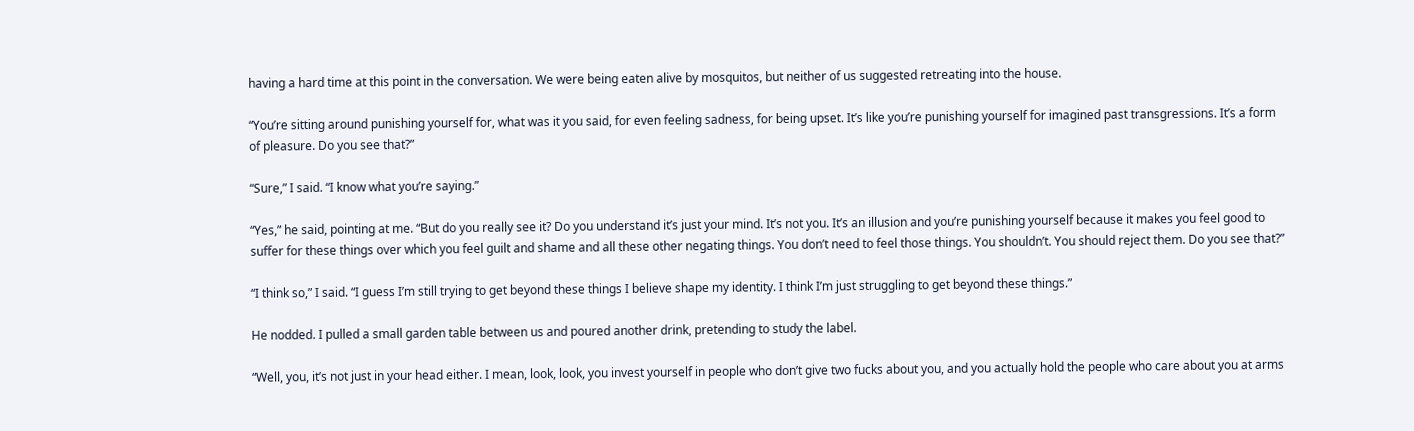having a hard time at this point in the conversation. We were being eaten alive by mosquitos, but neither of us suggested retreating into the house.

“You’re sitting around punishing yourself for, what was it you said, for even feeling sadness, for being upset. It’s like you’re punishing yourself for imagined past transgressions. It’s a form of pleasure. Do you see that?”

“Sure,” I said. “I know what you’re saying.”

“Yes,” he said, pointing at me. “But do you really see it? Do you understand it’s just your mind. It’s not you. It’s an illusion and you’re punishing yourself because it makes you feel good to suffer for these things over which you feel guilt and shame and all these other negating things. You don’t need to feel those things. You shouldn’t. You should reject them. Do you see that?”

“I think so,” I said. “I guess I’m still trying to get beyond these things I believe shape my identity. I think I’m just struggling to get beyond these things.”

He nodded. I pulled a small garden table between us and poured another drink, pretending to study the label.

“Well, you, it’s not just in your head either. I mean, look, look, you invest yourself in people who don’t give two fucks about you, and you actually hold the people who care about you at arms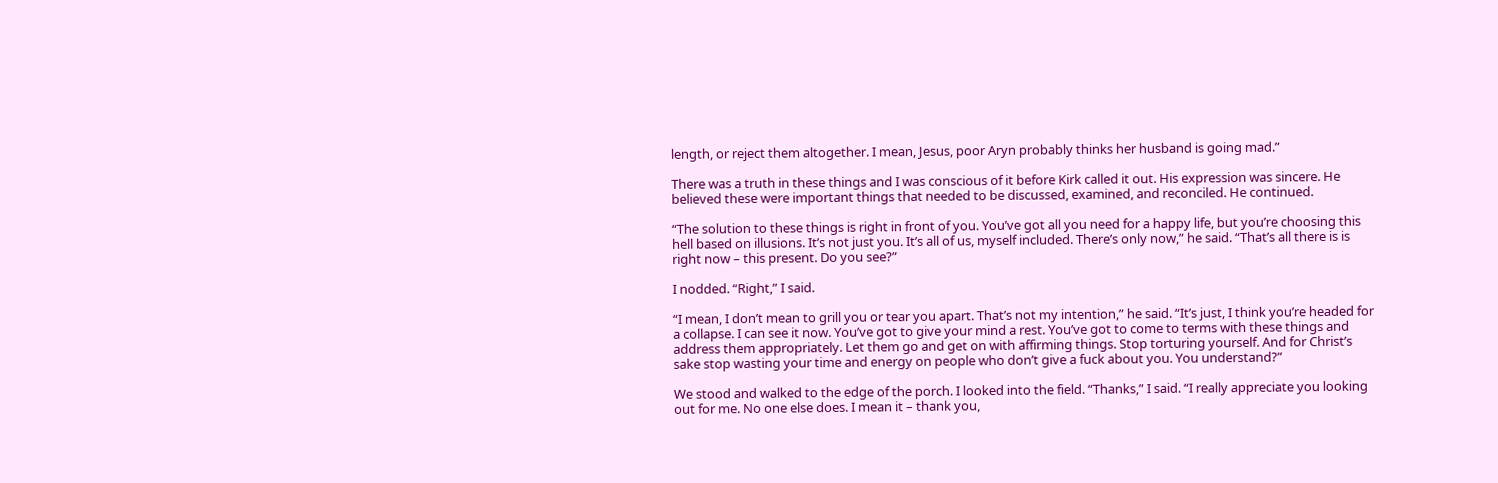length, or reject them altogether. I mean, Jesus, poor Aryn probably thinks her husband is going mad.”

There was a truth in these things and I was conscious of it before Kirk called it out. His expression was sincere. He believed these were important things that needed to be discussed, examined, and reconciled. He continued.

“The solution to these things is right in front of you. You’ve got all you need for a happy life, but you’re choosing this hell based on illusions. It’s not just you. It’s all of us, myself included. There’s only now,” he said. “That’s all there is is right now – this present. Do you see?”

I nodded. “Right,” I said.

“I mean, I don’t mean to grill you or tear you apart. That’s not my intention,” he said. “It’s just, I think you’re headed for a collapse. I can see it now. You’ve got to give your mind a rest. You’ve got to come to terms with these things and address them appropriately. Let them go and get on with affirming things. Stop torturing yourself. And for Christ’s sake stop wasting your time and energy on people who don’t give a fuck about you. You understand?”

We stood and walked to the edge of the porch. I looked into the field. “Thanks,” I said. “I really appreciate you looking out for me. No one else does. I mean it – thank you,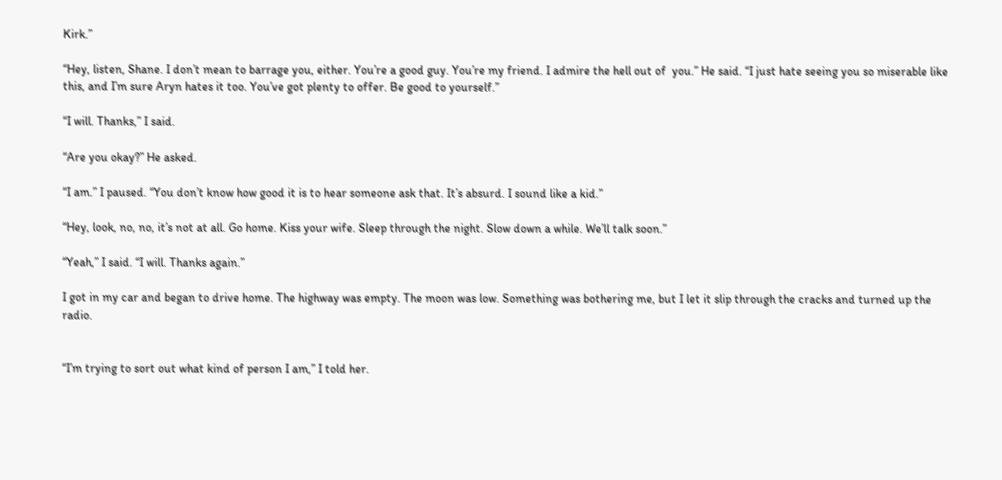Kirk.”

“Hey, listen, Shane. I don’t mean to barrage you, either. You’re a good guy. You’re my friend. I admire the hell out of  you.” He said. “I just hate seeing you so miserable like this, and I’m sure Aryn hates it too. You’ve got plenty to offer. Be good to yourself.”

“I will. Thanks,” I said.

“Are you okay?” He asked.

“I am.” I paused. “You don’t know how good it is to hear someone ask that. It’s absurd. I sound like a kid.”

“Hey, look, no, no, it’s not at all. Go home. Kiss your wife. Sleep through the night. Slow down a while. We’ll talk soon.”

“Yeah,” I said. “I will. Thanks again.”

I got in my car and began to drive home. The highway was empty. The moon was low. Something was bothering me, but I let it slip through the cracks and turned up the radio.


“I’m trying to sort out what kind of person I am,” I told her.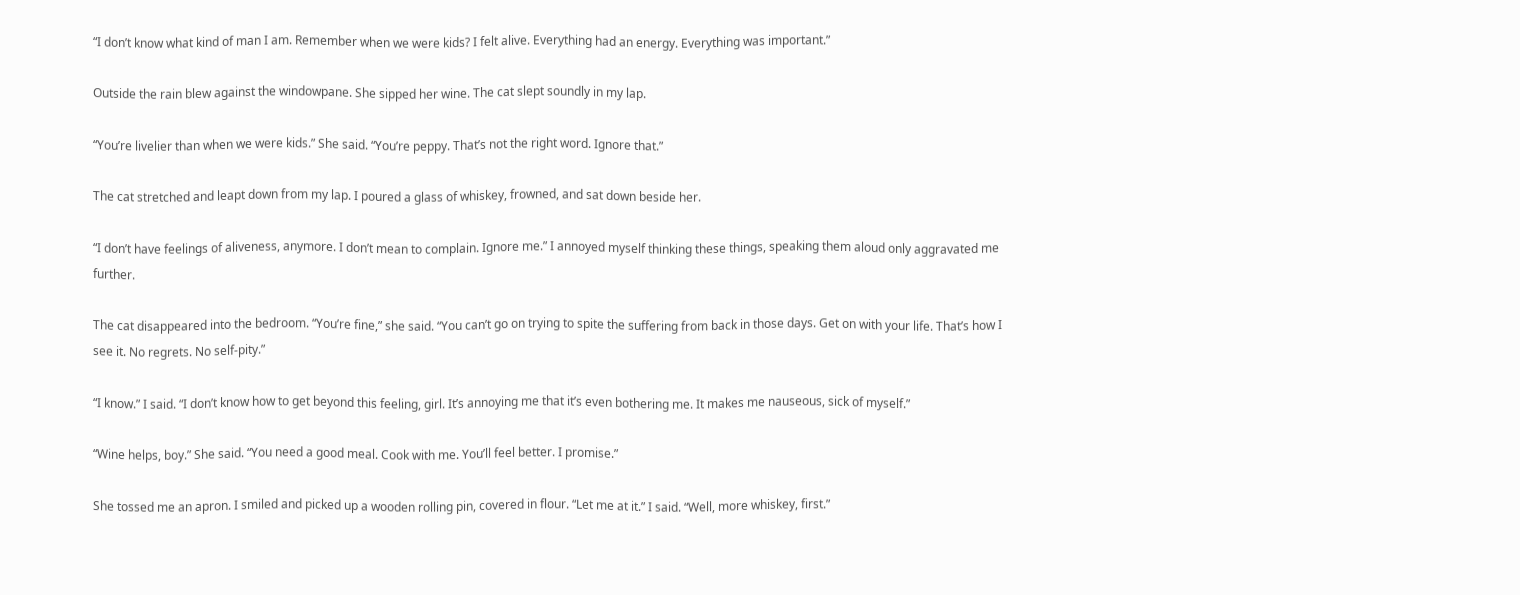“I don’t know what kind of man I am. Remember when we were kids? I felt alive. Everything had an energy. Everything was important.”

Outside the rain blew against the windowpane. She sipped her wine. The cat slept soundly in my lap.

“You’re livelier than when we were kids.” She said. “You’re peppy. That’s not the right word. Ignore that.”

The cat stretched and leapt down from my lap. I poured a glass of whiskey, frowned, and sat down beside her.

“I don’t have feelings of aliveness, anymore. I don’t mean to complain. Ignore me.” I annoyed myself thinking these things, speaking them aloud only aggravated me further.

The cat disappeared into the bedroom. “You’re fine,” she said. “You can’t go on trying to spite the suffering from back in those days. Get on with your life. That’s how I see it. No regrets. No self-pity.”

“I know.” I said. “I don’t know how to get beyond this feeling, girl. It’s annoying me that it’s even bothering me. It makes me nauseous, sick of myself.”

“Wine helps, boy.” She said. “You need a good meal. Cook with me. You’ll feel better. I promise.”

She tossed me an apron. I smiled and picked up a wooden rolling pin, covered in flour. “Let me at it.” I said. “Well, more whiskey, first.”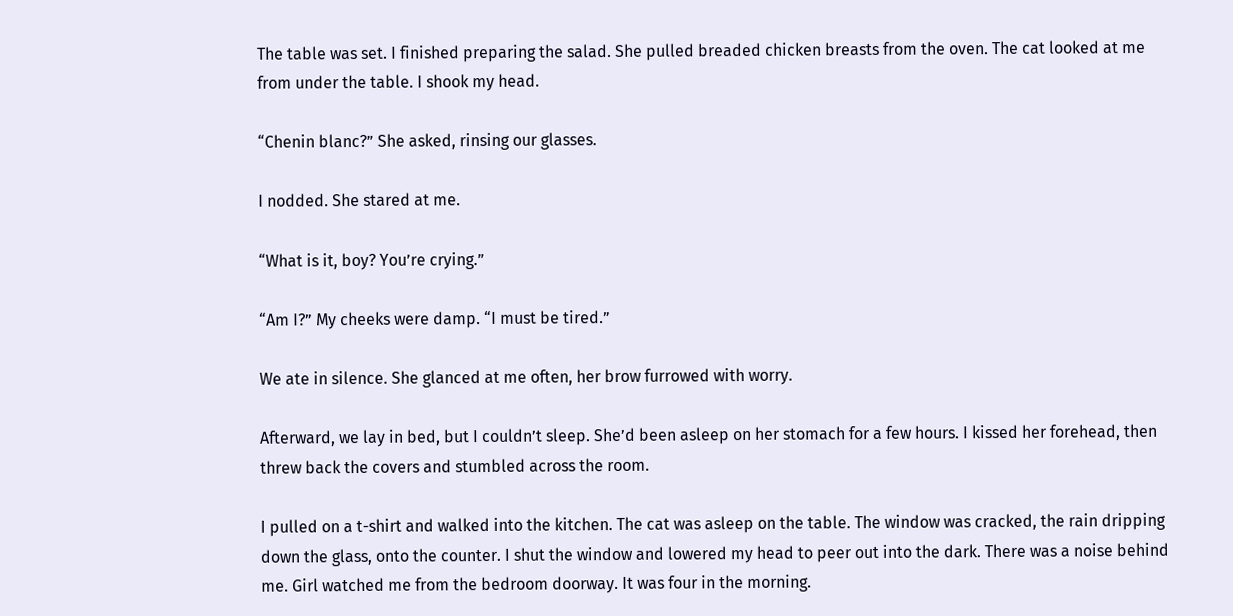The table was set. I finished preparing the salad. She pulled breaded chicken breasts from the oven. The cat looked at me from under the table. I shook my head.

“Chenin blanc?” She asked, rinsing our glasses.

I nodded. She stared at me.

“What is it, boy? You’re crying.”

“Am I?” My cheeks were damp. “I must be tired.”

We ate in silence. She glanced at me often, her brow furrowed with worry.

Afterward, we lay in bed, but I couldn’t sleep. She’d been asleep on her stomach for a few hours. I kissed her forehead, then threw back the covers and stumbled across the room.

I pulled on a t-shirt and walked into the kitchen. The cat was asleep on the table. The window was cracked, the rain dripping down the glass, onto the counter. I shut the window and lowered my head to peer out into the dark. There was a noise behind me. Girl watched me from the bedroom doorway. It was four in the morning.